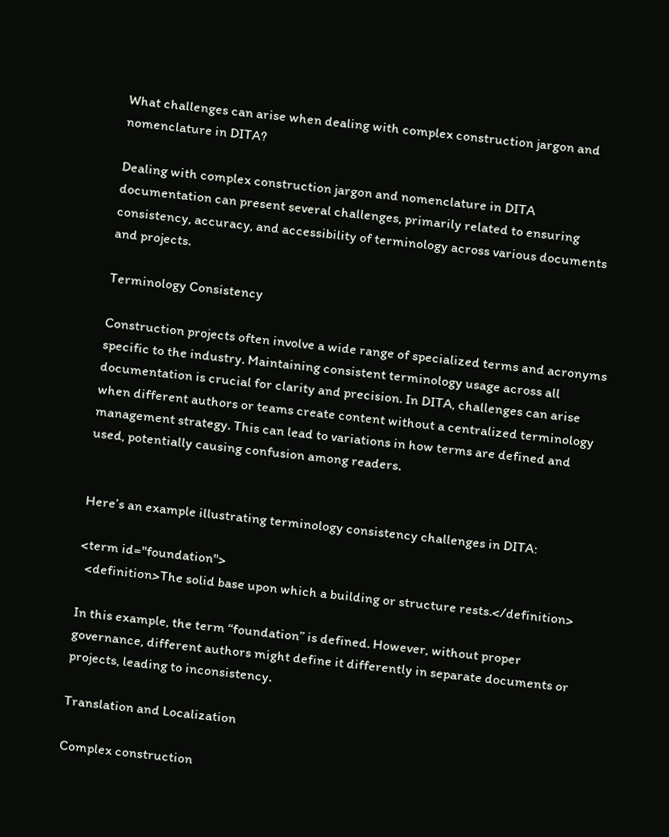What challenges can arise when dealing with complex construction jargon and nomenclature in DITA?

Dealing with complex construction jargon and nomenclature in DITA documentation can present several challenges, primarily related to ensuring consistency, accuracy, and accessibility of terminology across various documents and projects.

Terminology Consistency

Construction projects often involve a wide range of specialized terms and acronyms specific to the industry. Maintaining consistent terminology usage across all documentation is crucial for clarity and precision. In DITA, challenges can arise when different authors or teams create content without a centralized terminology management strategy. This can lead to variations in how terms are defined and used, potentially causing confusion among readers.


Here’s an example illustrating terminology consistency challenges in DITA:

<term id="foundation">
  <definition>The solid base upon which a building or structure rests.</definition>

In this example, the term “foundation” is defined. However, without proper governance, different authors might define it differently in separate documents or projects, leading to inconsistency.

Translation and Localization

Complex construction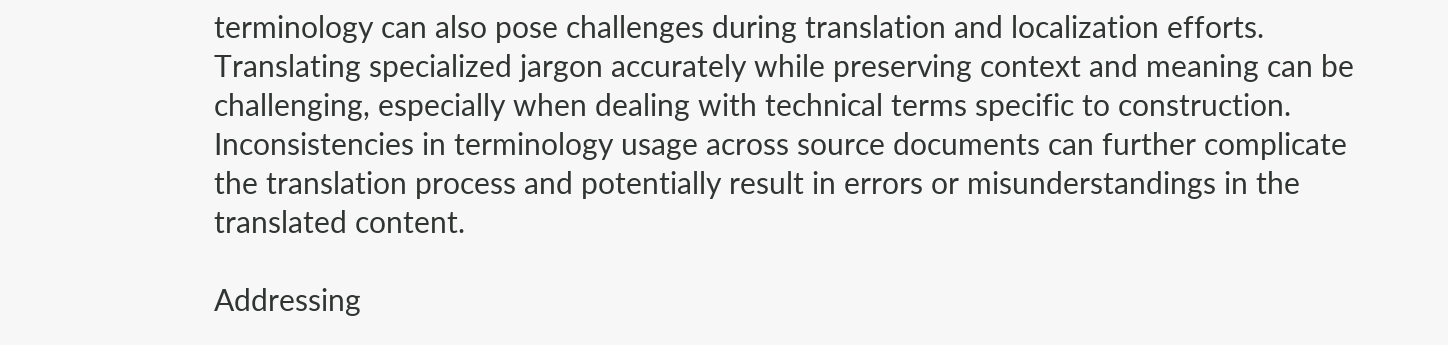terminology can also pose challenges during translation and localization efforts. Translating specialized jargon accurately while preserving context and meaning can be challenging, especially when dealing with technical terms specific to construction. Inconsistencies in terminology usage across source documents can further complicate the translation process and potentially result in errors or misunderstandings in the translated content.

Addressing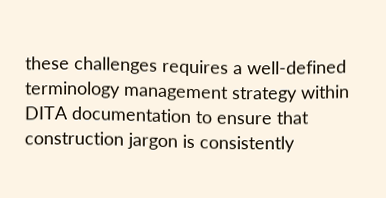these challenges requires a well-defined terminology management strategy within DITA documentation to ensure that construction jargon is consistently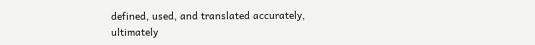defined, used, and translated accurately, ultimately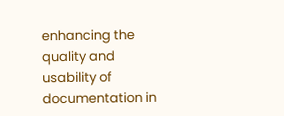enhancing the quality and usability of documentation in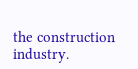the construction industry.